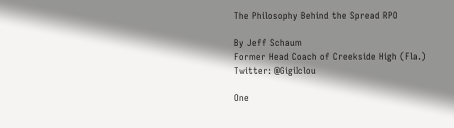The Philosophy Behind the Spread RPO

By Jeff Schaum
Former Head Coach of Creekside High (Fla.)
Twitter: @GigiIclou

One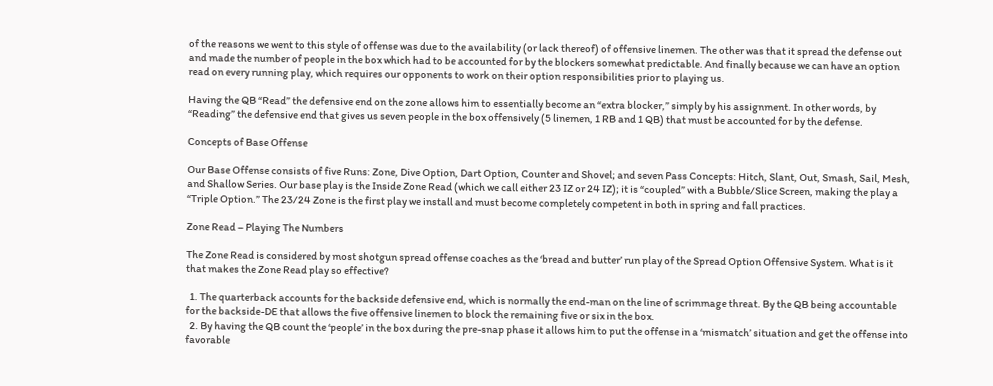of the reasons we went to this style of offense was due to the availability (or lack thereof) of offensive linemen. The other was that it spread the defense out and made the number of people in the box which had to be accounted for by the blockers somewhat predictable. And finally because we can have an option read on every running play, which requires our opponents to work on their option responsibilities prior to playing us.

Having the QB “Read” the defensive end on the zone allows him to essentially become an “extra blocker,” simply by his assignment. In other words, by “Reading” the defensive end that gives us seven people in the box offensively (5 linemen, 1 RB and 1 QB) that must be accounted for by the defense.

Concepts of Base Offense

Our Base Offense consists of five Runs: Zone, Dive Option, Dart Option, Counter and Shovel; and seven Pass Concepts: Hitch, Slant, Out, Smash, Sail, Mesh, and Shallow Series. Our base play is the Inside Zone Read (which we call either 23 IZ or 24 IZ); it is “coupled” with a Bubble/Slice Screen, making the play a “Triple Option.” The 23/24 Zone is the first play we install and must become completely competent in both in spring and fall practices.

Zone Read – Playing The Numbers

The Zone Read is considered by most shotgun spread offense coaches as the ‘bread and butter’ run play of the Spread Option Offensive System. What is it that makes the Zone Read play so effective?

  1. The quarterback accounts for the backside defensive end, which is normally the end-man on the line of scrimmage threat. By the QB being accountable for the backside-DE that allows the five offensive linemen to block the remaining five or six in the box.
  2. By having the QB count the ‘people’ in the box during the pre-snap phase it allows him to put the offense in a ‘mismatch’ situation and get the offense into favorable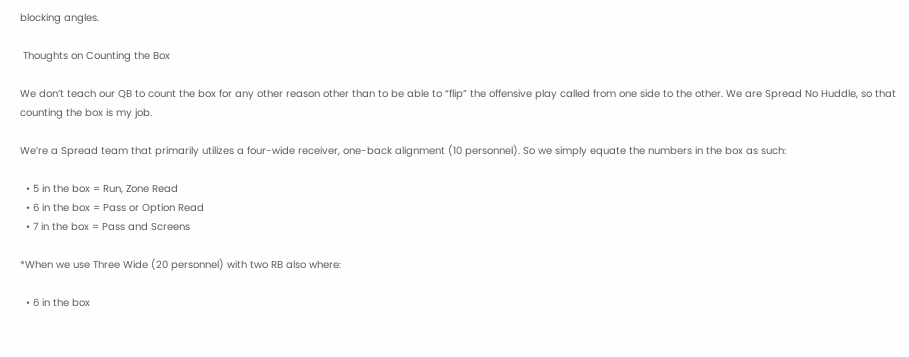blocking angles.

 Thoughts on Counting the Box

We don’t teach our QB to count the box for any other reason other than to be able to “flip” the offensive play called from one side to the other. We are Spread No Huddle, so that counting the box is my job.

We’re a Spread team that primarily utilizes a four-wide receiver, one-back alignment (10 personnel). So we simply equate the numbers in the box as such:

  • 5 in the box = Run, Zone Read
  • 6 in the box = Pass or Option Read
  • 7 in the box = Pass and Screens

*When we use Three Wide (20 personnel) with two RB also where:

  • 6 in the box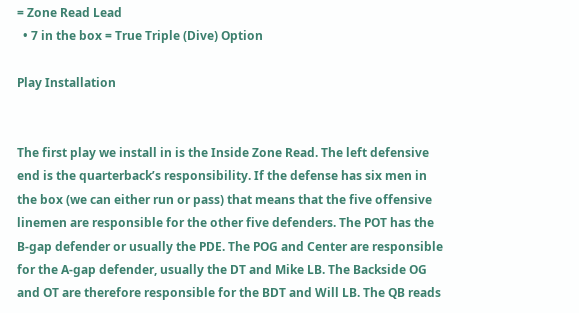= Zone Read Lead
  • 7 in the box = True Triple (Dive) Option

Play Installation


The first play we install in is the Inside Zone Read. The left defensive end is the quarterback’s responsibility. If the defense has six men in the box (we can either run or pass) that means that the five offensive linemen are responsible for the other five defenders. The POT has the B-gap defender or usually the PDE. The POG and Center are responsible for the A-gap defender, usually the DT and Mike LB. The Backside OG and OT are therefore responsible for the BDT and Will LB. The QB reads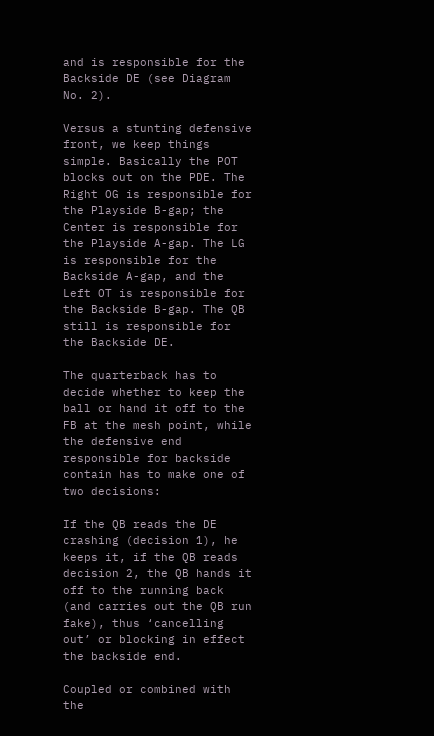and is responsible for the Backside DE (see Diagram No. 2).

Versus a stunting defensive front, we keep things simple. Basically the POT blocks out on the PDE. The Right OG is responsible for the Playside B-gap; the Center is responsible for the Playside A-gap. The LG is responsible for the Backside A-gap, and the Left OT is responsible for the Backside B-gap. The QB still is responsible for the Backside DE.

The quarterback has to decide whether to keep the ball or hand it off to the FB at the mesh point, while the defensive end responsible for backside contain has to make one of two decisions:

If the QB reads the DE crashing (decision 1), he keeps it, if the QB reads decision 2, the QB hands it off to the running back (and carries out the QB run fake), thus ‘cancelling out’ or blocking in effect the backside end.

Coupled or combined with the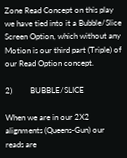Zone Read Concept on this play we have tied into it a Bubble/Slice Screen Option, which without any Motion is our third part (Triple) of our Read Option concept.

2)         BUBBLE/SLICE

When we are in our 2X2 alignments (Queens-Gun) our reads are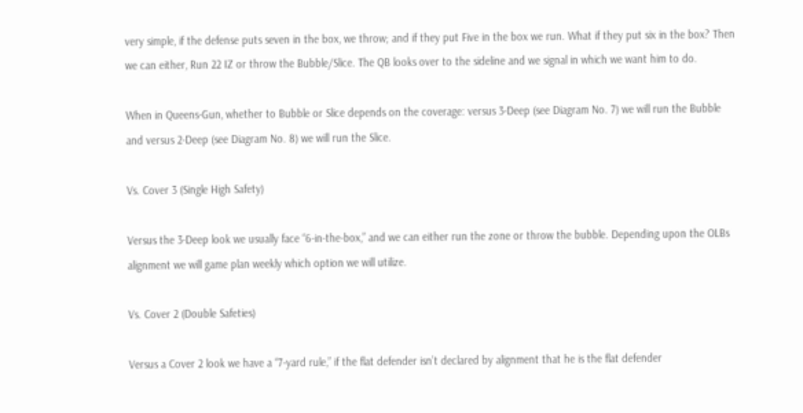very simple, if the defense puts seven in the box, we throw; and if they put Five in the box we run. What if they put six in the box? Then we can either, Run 22 IZ or throw the Bubble/Slice. The QB looks over to the sideline and we signal in which we want him to do.

When in Queens-Gun, whether to Bubble or Slice depends on the coverage: versus 3-Deep (see Diagram No. 7) we will run the Bubble and versus 2-Deep (see Diagram No. 8) we will run the Slice.

Vs. Cover 3 (Single High Safety)

Versus the 3-Deep look we usually face “6-in-the-box,” and we can either run the zone or throw the bubble. Depending upon the OLBs alignment we will game plan weekly which option we will utilize.

Vs. Cover 2 (Double Safeties)

Versus a Cover 2 look we have a “7-yard rule,” if the flat defender isn’t declared by alignment that he is the flat defender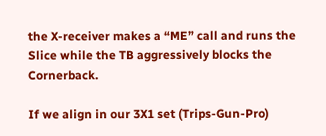the X-receiver makes a “ME” call and runs the Slice while the TB aggressively blocks the Cornerback.

If we align in our 3X1 set (Trips-Gun-Pro)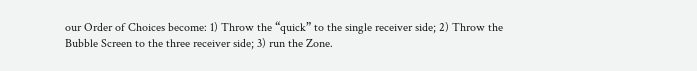our Order of Choices become: 1) Throw the “quick” to the single receiver side; 2) Throw the Bubble Screen to the three receiver side; 3) run the Zone.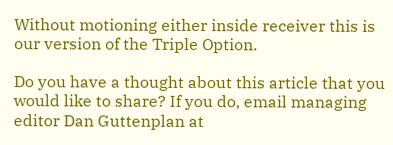Without motioning either inside receiver this is our version of the Triple Option.

Do you have a thought about this article that you would like to share? If you do, email managing editor Dan Guttenplan at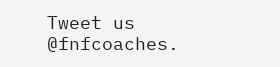Tweet us @fnfcoaches.